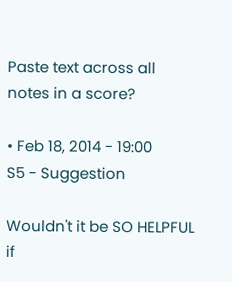Paste text across all notes in a score?

• Feb 18, 2014 - 19:00
S5 - Suggestion

Wouldn't it be SO HELPFUL if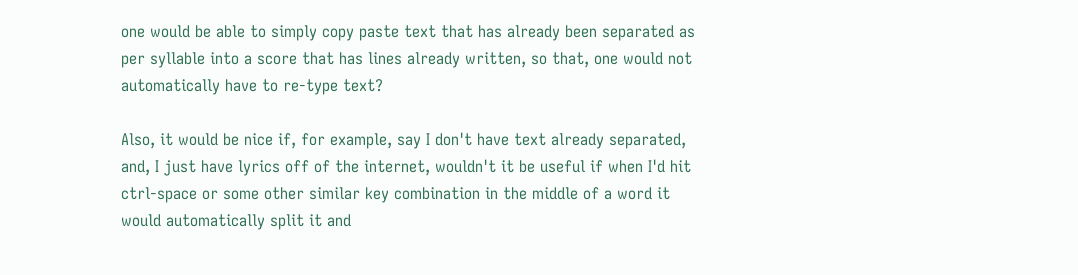one would be able to simply copy paste text that has already been separated as per syllable into a score that has lines already written, so that, one would not automatically have to re-type text?

Also, it would be nice if, for example, say I don't have text already separated, and, I just have lyrics off of the internet, wouldn't it be useful if when I'd hit ctrl-space or some other similar key combination in the middle of a word it would automatically split it and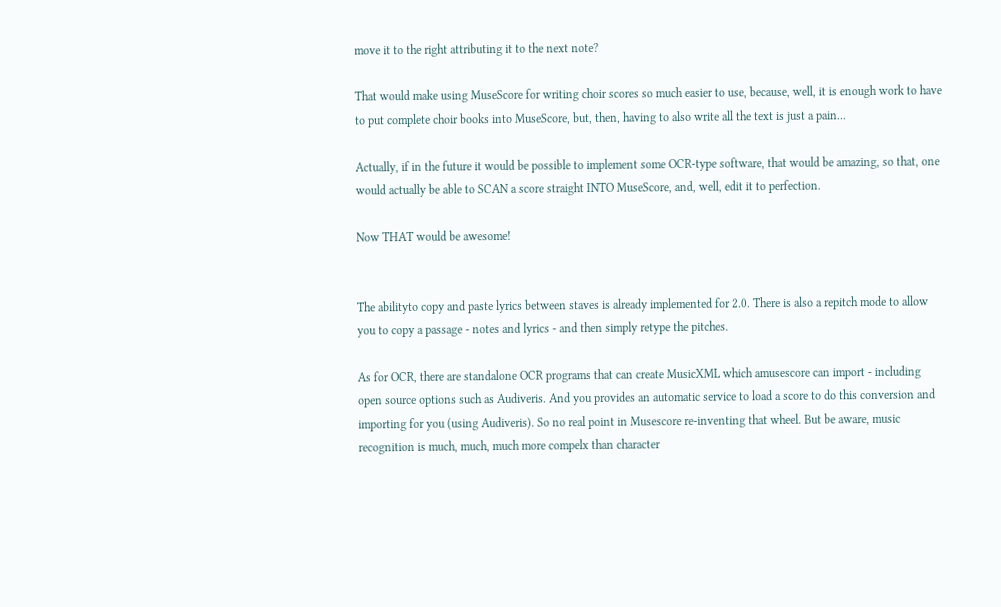move it to the right attributing it to the next note?

That would make using MuseScore for writing choir scores so much easier to use, because, well, it is enough work to have to put complete choir books into MuseScore, but, then, having to also write all the text is just a pain...

Actually, if in the future it would be possible to implement some OCR-type software, that would be amazing, so that, one would actually be able to SCAN a score straight INTO MuseScore, and, well, edit it to perfection.

Now THAT would be awesome!


The abilityto copy and paste lyrics between staves is already implemented for 2.0. There is also a repitch mode to allow you to copy a passage - notes and lyrics - and then simply retype the pitches.

As for OCR, there are standalone OCR programs that can create MusicXML which amusescore can import - including open source options such as Audiveris. And you provides an automatic service to load a score to do this conversion and importing for you (using Audiveris). So no real point in Musescore re-inventing that wheel. But be aware, music recognition is much, much, much more compelx than character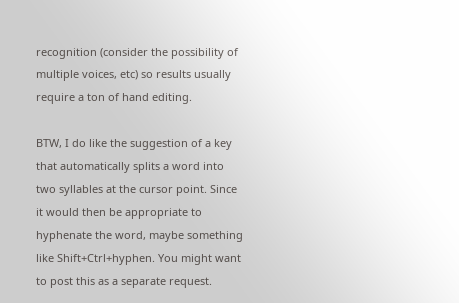recognition (consider the possibility of multiple voices, etc) so results usually require a ton of hand editing.

BTW, I do like the suggestion of a key that automatically splits a word into two syllables at the cursor point. Since it would then be appropriate to hyphenate the word, maybe something like Shift+Ctrl+hyphen. You might want to post this as a separate request.